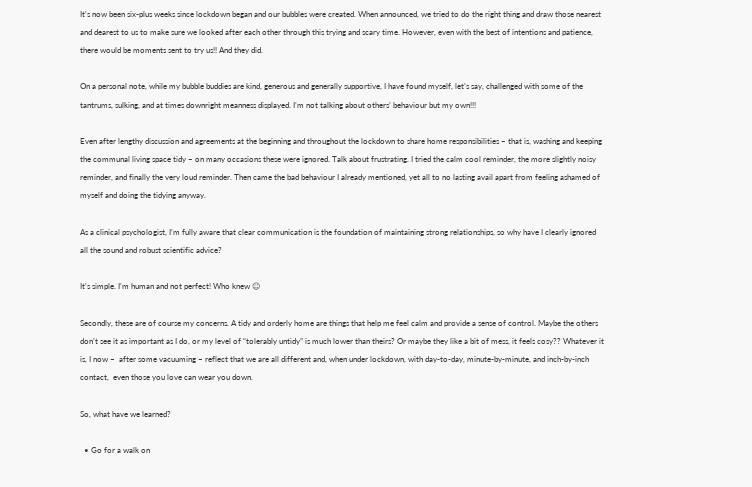It’s now been six-plus weeks since lockdown began and our bubbles were created. When announced, we tried to do the right thing and draw those nearest and dearest to us to make sure we looked after each other through this trying and scary time. However, even with the best of intentions and patience, there would be moments sent to try us!! And they did.

On a personal note, while my bubble buddies are kind, generous and generally supportive, I have found myself, let’s say, challenged with some of the tantrums, sulking, and at times downright meanness displayed. I’m not talking about others’ behaviour but my own!!!

Even after lengthy discussion and agreements at the beginning and throughout the lockdown to share home responsibilities – that is, washing and keeping the communal living space tidy – on many occasions these were ignored. Talk about frustrating. I tried the calm cool reminder, the more slightly noisy reminder, and finally the very loud reminder. Then came the bad behaviour I already mentioned, yet all to no lasting avail apart from feeling ashamed of myself and doing the tidying anyway.

As a clinical psychologist, I’m fully aware that clear communication is the foundation of maintaining strong relationships, so why have I clearly ignored all the sound and robust scientific advice?

It’s simple. I’m human and not perfect! Who knew ☺

Secondly, these are of course my concerns. A tidy and orderly home are things that help me feel calm and provide a sense of control. Maybe the others don’t see it as important as I do, or my level of “tolerably untidy” is much lower than theirs? Or maybe they like a bit of mess, it feels cosy?? Whatever it is, I now –  after some vacuuming – reflect that we are all different and, when under lockdown, with day-to-day, minute-by-minute, and inch-by-inch contact,  even those you love can wear you down.

So, what have we learned?

  • Go for a walk on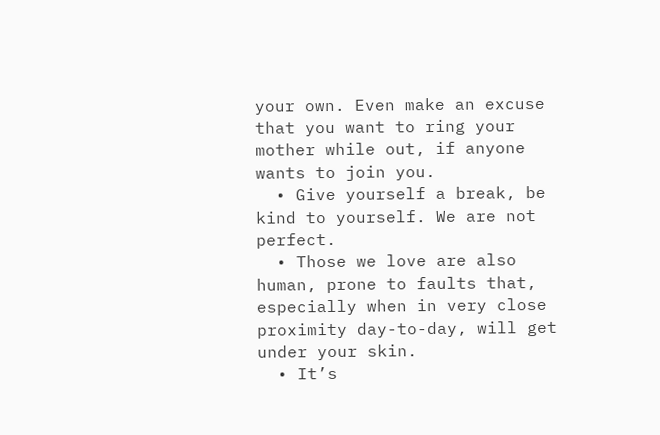your own. Even make an excuse that you want to ring your mother while out, if anyone wants to join you.
  • Give yourself a break, be kind to yourself. We are not perfect.
  • Those we love are also human, prone to faults that, especially when in very close proximity day-to-day, will get under your skin.
  • It’s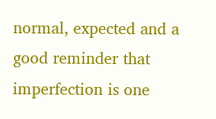normal, expected and a good reminder that imperfection is one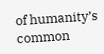of humanity’s common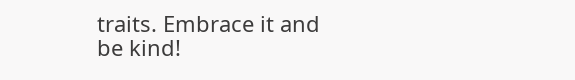traits. Embrace it and be kind!